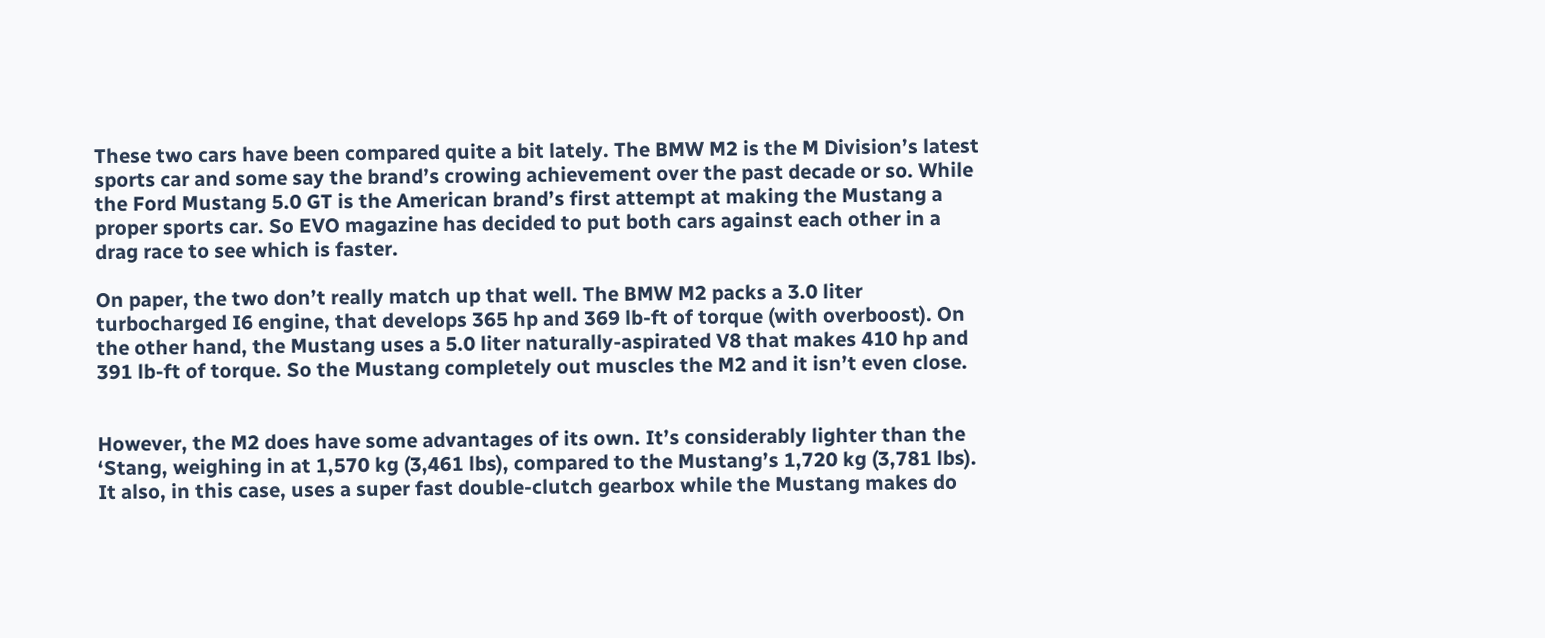These two cars have been compared quite a bit lately. The BMW M2 is the M Division’s latest sports car and some say the brand’s crowing achievement over the past decade or so. While the Ford Mustang 5.0 GT is the American brand’s first attempt at making the Mustang a proper sports car. So EVO magazine has decided to put both cars against each other in a drag race to see which is faster.

On paper, the two don’t really match up that well. The BMW M2 packs a 3.0 liter turbocharged I6 engine, that develops 365 hp and 369 lb-ft of torque (with overboost). On the other hand, the Mustang uses a 5.0 liter naturally-aspirated V8 that makes 410 hp and 391 lb-ft of torque. So the Mustang completely out muscles the M2 and it isn’t even close.


However, the M2 does have some advantages of its own. It’s considerably lighter than the ‘Stang, weighing in at 1,570 kg (3,461 lbs), compared to the Mustang’s 1,720 kg (3,781 lbs). It also, in this case, uses a super fast double-clutch gearbox while the Mustang makes do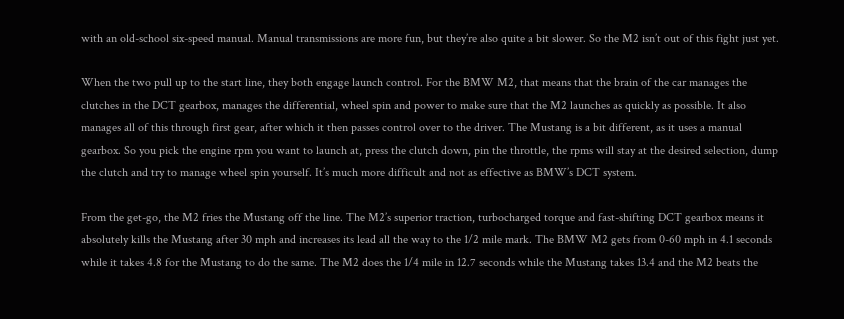with an old-school six-speed manual. Manual transmissions are more fun, but they’re also quite a bit slower. So the M2 isn’t out of this fight just yet.

When the two pull up to the start line, they both engage launch control. For the BMW M2, that means that the brain of the car manages the clutches in the DCT gearbox, manages the differential, wheel spin and power to make sure that the M2 launches as quickly as possible. It also manages all of this through first gear, after which it then passes control over to the driver. The Mustang is a bit different, as it uses a manual gearbox. So you pick the engine rpm you want to launch at, press the clutch down, pin the throttle, the rpms will stay at the desired selection, dump the clutch and try to manage wheel spin yourself. It’s much more difficult and not as effective as BMW’s DCT system.

From the get-go, the M2 fries the Mustang off the line. The M2’s superior traction, turbocharged torque and fast-shifting DCT gearbox means it absolutely kills the Mustang after 30 mph and increases its lead all the way to the 1/2 mile mark. The BMW M2 gets from 0-60 mph in 4.1 seconds while it takes 4.8 for the Mustang to do the same. The M2 does the 1/4 mile in 12.7 seconds while the Mustang takes 13.4 and the M2 beats the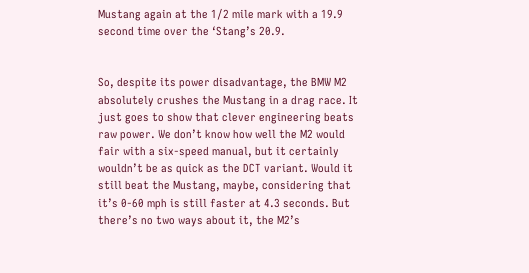Mustang again at the 1/2 mile mark with a 19.9 second time over the ‘Stang’s 20.9.


So, despite its power disadvantage, the BMW M2 absolutely crushes the Mustang in a drag race. It just goes to show that clever engineering beats raw power. We don’t know how well the M2 would fair with a six-speed manual, but it certainly wouldn’t be as quick as the DCT variant. Would it still beat the Mustang, maybe, considering that it’s 0-60 mph is still faster at 4.3 seconds. But there’s no two ways about it, the M2’s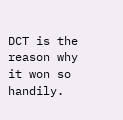DCT is the reason why it won so handily.